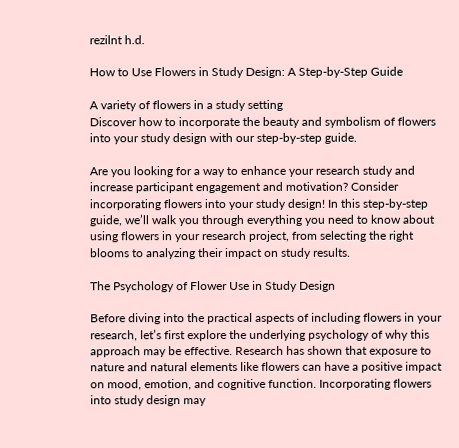rezilnt h.d.

How to Use Flowers in Study Design: A Step-by-Step Guide

A variety of flowers in a study setting
Discover how to incorporate the beauty and symbolism of flowers into your study design with our step-by-step guide.

Are you looking for a way to enhance your research study and increase participant engagement and motivation? Consider incorporating flowers into your study design! In this step-by-step guide, we’ll walk you through everything you need to know about using flowers in your research project, from selecting the right blooms to analyzing their impact on study results.

The Psychology of Flower Use in Study Design

Before diving into the practical aspects of including flowers in your research, let’s first explore the underlying psychology of why this approach may be effective. Research has shown that exposure to nature and natural elements like flowers can have a positive impact on mood, emotion, and cognitive function. Incorporating flowers into study design may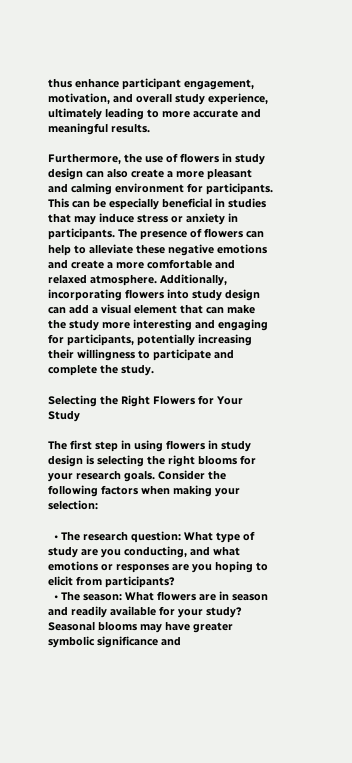thus enhance participant engagement, motivation, and overall study experience, ultimately leading to more accurate and meaningful results.

Furthermore, the use of flowers in study design can also create a more pleasant and calming environment for participants. This can be especially beneficial in studies that may induce stress or anxiety in participants. The presence of flowers can help to alleviate these negative emotions and create a more comfortable and relaxed atmosphere. Additionally, incorporating flowers into study design can add a visual element that can make the study more interesting and engaging for participants, potentially increasing their willingness to participate and complete the study.

Selecting the Right Flowers for Your Study

The first step in using flowers in study design is selecting the right blooms for your research goals. Consider the following factors when making your selection:

  • The research question: What type of study are you conducting, and what emotions or responses are you hoping to elicit from participants?
  • The season: What flowers are in season and readily available for your study? Seasonal blooms may have greater symbolic significance and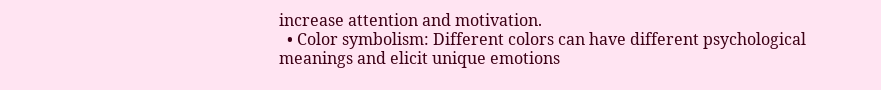increase attention and motivation.
  • Color symbolism: Different colors can have different psychological meanings and elicit unique emotions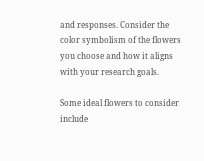and responses. Consider the color symbolism of the flowers you choose and how it aligns with your research goals.

Some ideal flowers to consider include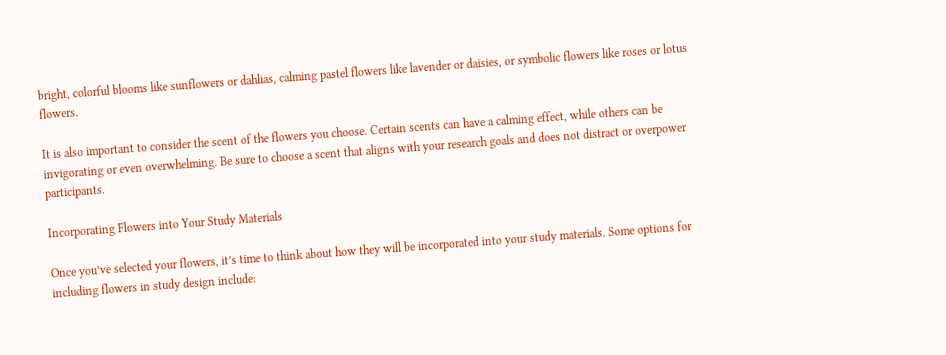bright, colorful blooms like sunflowers or dahlias, calming pastel flowers like lavender or daisies, or symbolic flowers like roses or lotus flowers.

It is also important to consider the scent of the flowers you choose. Certain scents can have a calming effect, while others can be invigorating or even overwhelming. Be sure to choose a scent that aligns with your research goals and does not distract or overpower participants.

Incorporating Flowers into Your Study Materials

Once you’ve selected your flowers, it’s time to think about how they will be incorporated into your study materials. Some options for including flowers in study design include: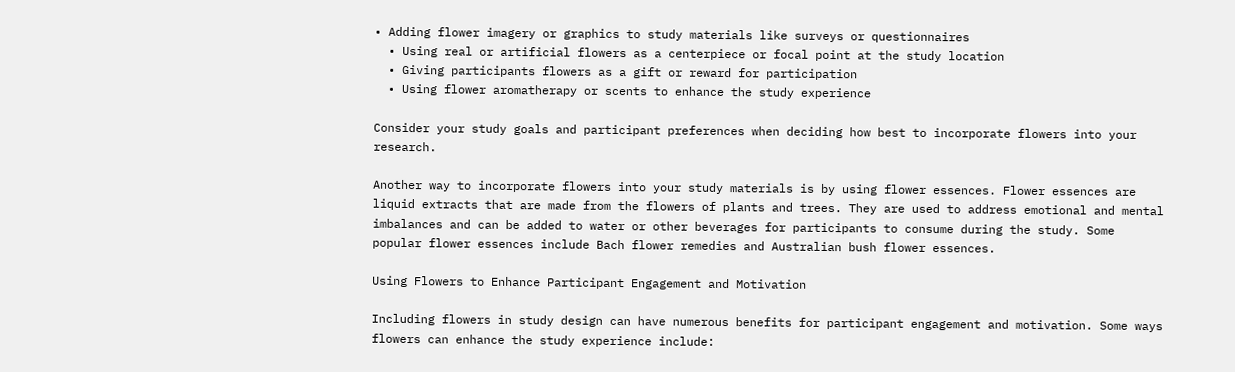• Adding flower imagery or graphics to study materials like surveys or questionnaires
  • Using real or artificial flowers as a centerpiece or focal point at the study location
  • Giving participants flowers as a gift or reward for participation
  • Using flower aromatherapy or scents to enhance the study experience

Consider your study goals and participant preferences when deciding how best to incorporate flowers into your research.

Another way to incorporate flowers into your study materials is by using flower essences. Flower essences are liquid extracts that are made from the flowers of plants and trees. They are used to address emotional and mental imbalances and can be added to water or other beverages for participants to consume during the study. Some popular flower essences include Bach flower remedies and Australian bush flower essences.

Using Flowers to Enhance Participant Engagement and Motivation

Including flowers in study design can have numerous benefits for participant engagement and motivation. Some ways flowers can enhance the study experience include: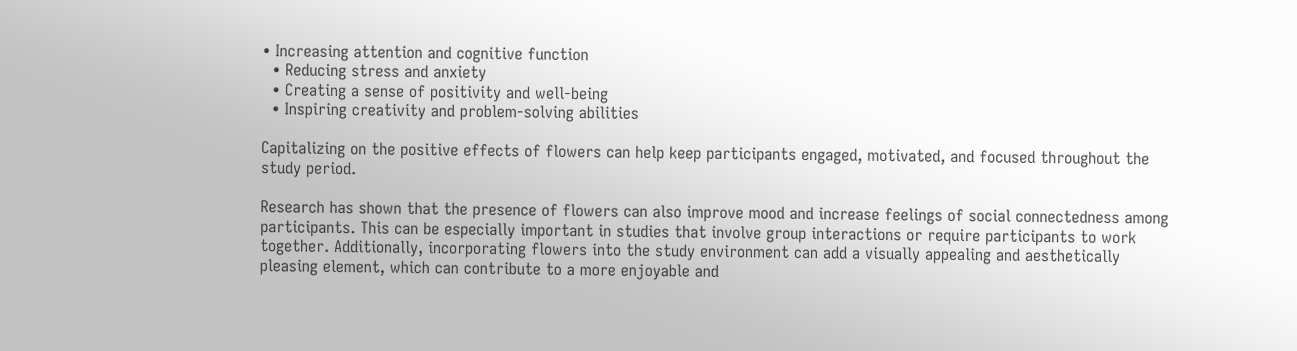• Increasing attention and cognitive function
  • Reducing stress and anxiety
  • Creating a sense of positivity and well-being
  • Inspiring creativity and problem-solving abilities

Capitalizing on the positive effects of flowers can help keep participants engaged, motivated, and focused throughout the study period.

Research has shown that the presence of flowers can also improve mood and increase feelings of social connectedness among participants. This can be especially important in studies that involve group interactions or require participants to work together. Additionally, incorporating flowers into the study environment can add a visually appealing and aesthetically pleasing element, which can contribute to a more enjoyable and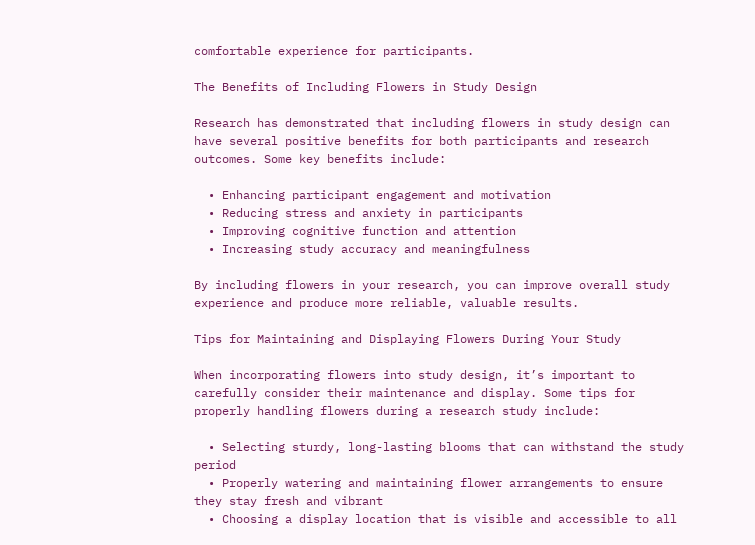comfortable experience for participants.

The Benefits of Including Flowers in Study Design

Research has demonstrated that including flowers in study design can have several positive benefits for both participants and research outcomes. Some key benefits include:

  • Enhancing participant engagement and motivation
  • Reducing stress and anxiety in participants
  • Improving cognitive function and attention
  • Increasing study accuracy and meaningfulness

By including flowers in your research, you can improve overall study experience and produce more reliable, valuable results.

Tips for Maintaining and Displaying Flowers During Your Study

When incorporating flowers into study design, it’s important to carefully consider their maintenance and display. Some tips for properly handling flowers during a research study include:

  • Selecting sturdy, long-lasting blooms that can withstand the study period
  • Properly watering and maintaining flower arrangements to ensure they stay fresh and vibrant
  • Choosing a display location that is visible and accessible to all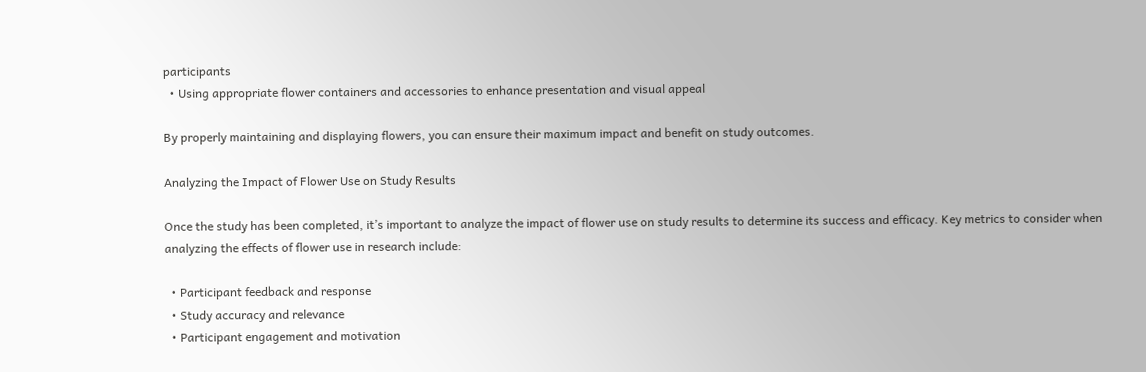participants
  • Using appropriate flower containers and accessories to enhance presentation and visual appeal

By properly maintaining and displaying flowers, you can ensure their maximum impact and benefit on study outcomes.

Analyzing the Impact of Flower Use on Study Results

Once the study has been completed, it’s important to analyze the impact of flower use on study results to determine its success and efficacy. Key metrics to consider when analyzing the effects of flower use in research include:

  • Participant feedback and response
  • Study accuracy and relevance
  • Participant engagement and motivation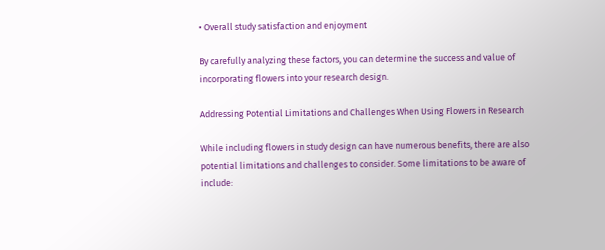• Overall study satisfaction and enjoyment

By carefully analyzing these factors, you can determine the success and value of incorporating flowers into your research design.

Addressing Potential Limitations and Challenges When Using Flowers in Research

While including flowers in study design can have numerous benefits, there are also potential limitations and challenges to consider. Some limitations to be aware of include: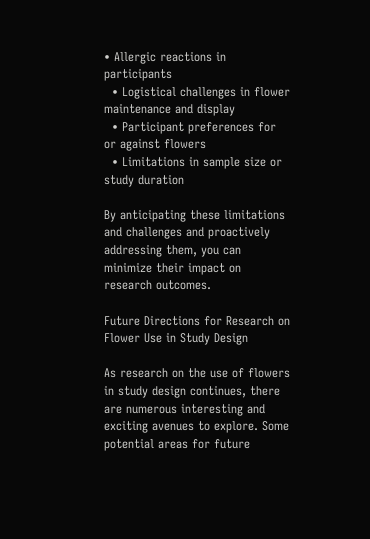• Allergic reactions in participants
  • Logistical challenges in flower maintenance and display
  • Participant preferences for or against flowers
  • Limitations in sample size or study duration

By anticipating these limitations and challenges and proactively addressing them, you can minimize their impact on research outcomes.

Future Directions for Research on Flower Use in Study Design

As research on the use of flowers in study design continues, there are numerous interesting and exciting avenues to explore. Some potential areas for future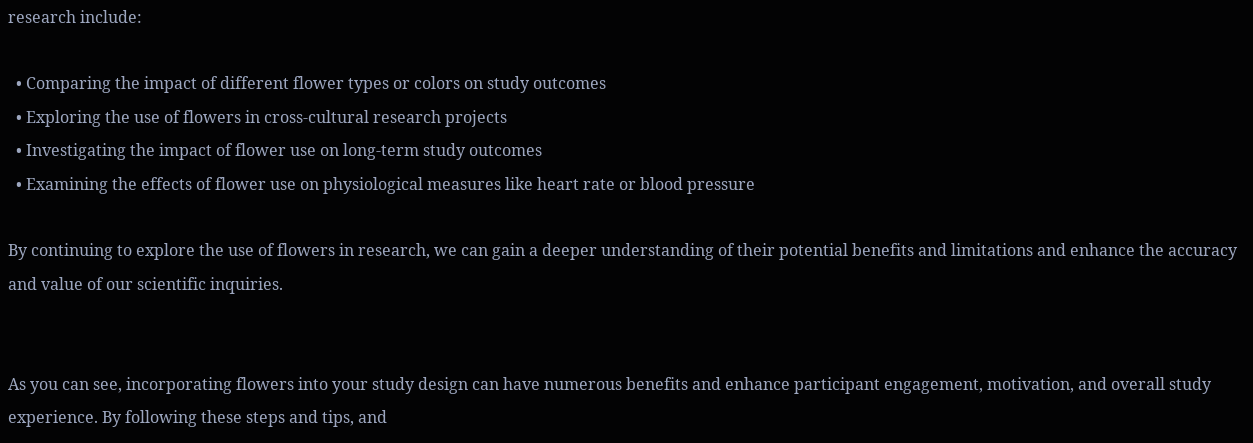research include:

  • Comparing the impact of different flower types or colors on study outcomes
  • Exploring the use of flowers in cross-cultural research projects
  • Investigating the impact of flower use on long-term study outcomes
  • Examining the effects of flower use on physiological measures like heart rate or blood pressure

By continuing to explore the use of flowers in research, we can gain a deeper understanding of their potential benefits and limitations and enhance the accuracy and value of our scientific inquiries.


As you can see, incorporating flowers into your study design can have numerous benefits and enhance participant engagement, motivation, and overall study experience. By following these steps and tips, and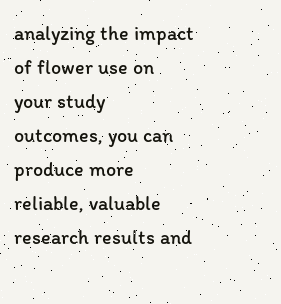analyzing the impact of flower use on your study outcomes, you can produce more reliable, valuable research results and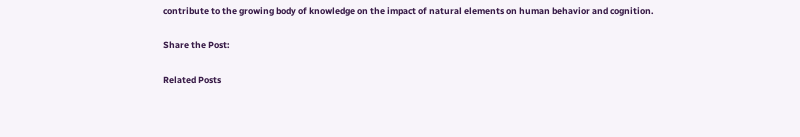contribute to the growing body of knowledge on the impact of natural elements on human behavior and cognition.

Share the Post:

Related Posts